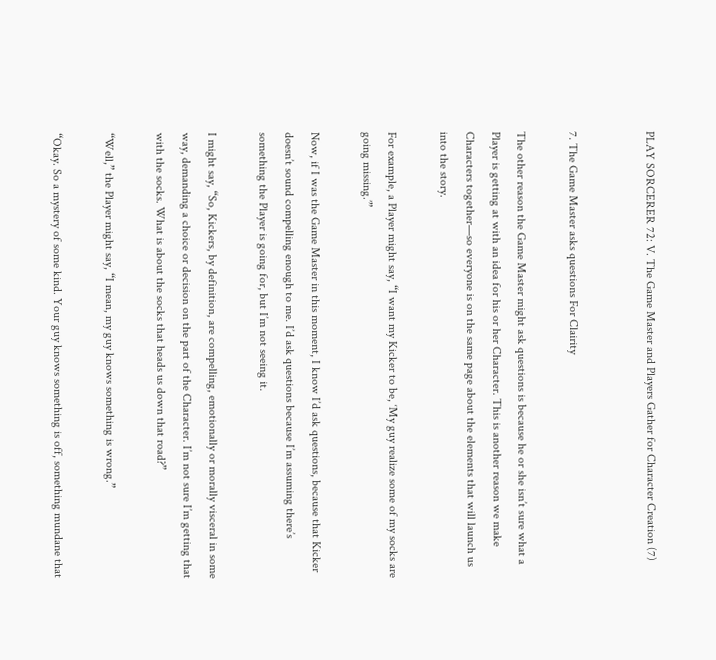PLAY SORCERER 72: V. The Game Master and Players Gather for Character Creation (7)


7. The Game Master asks questions For Clairity

The other reason the Game Master might ask questions is because he or she isn’t sure what a Player is getting at with an idea for his or her Character. This is another reason we make Characters together—so everyone is on the same page about the elements that will launch us into the story.

For example, a Player might say, “I want my Kicker to be, ‘My guy realize some of my socks are going missing.’”

Now, if I was the Game Master in this moment, I know I’d ask questions, because that Kicker doesn’t sound compelling enough to me. I’d ask questions because I’m assuming there’s something the Player is going for, but I’m not seeing it.

I might say, “So, Kickers, by definition, are compelling, emotionally or morally visceral in some way, demanding a choice or decision on the part of the Character. I’m not sure I’m getting that with the socks. What is about the socks that heads us down that road?”

“Well,” the Player might say, “I mean, my guy knows something is wrong.”

“Okay. So a mystery of some kind. Your guy knows something is off, something mundane that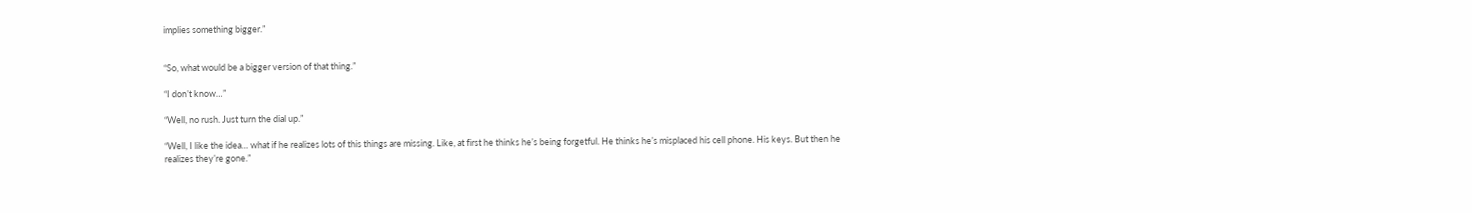implies something bigger.”


“So, what would be a bigger version of that thing.”

“I don’t know…”

“Well, no rush. Just turn the dial up.”

“Well, I like the idea… what if he realizes lots of this things are missing. Like, at first he thinks he’s being forgetful. He thinks he’s misplaced his cell phone. His keys. But then he realizes they’re gone.”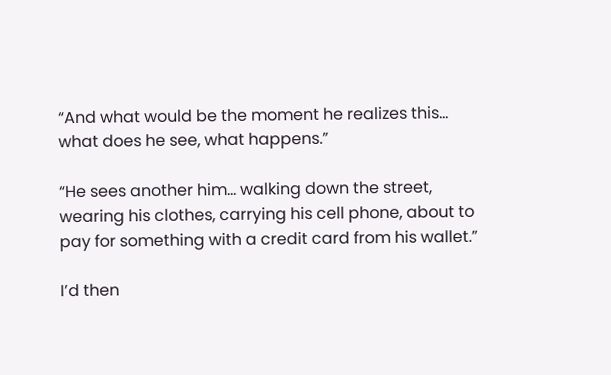“And what would be the moment he realizes this… what does he see, what happens.”

“He sees another him… walking down the street, wearing his clothes, carrying his cell phone, about to pay for something with a credit card from his wallet.”

I’d then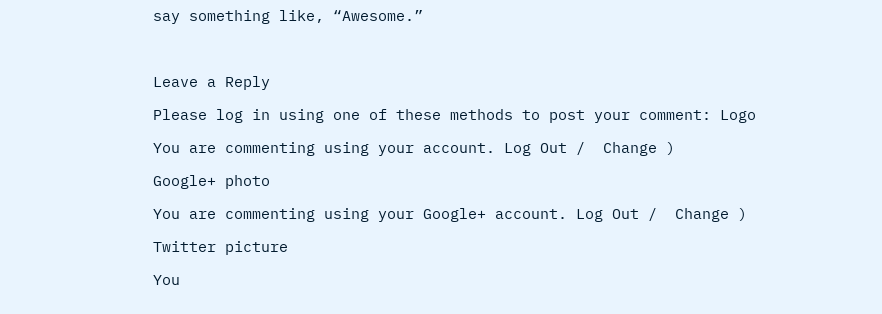say something like, “Awesome.”



Leave a Reply

Please log in using one of these methods to post your comment: Logo

You are commenting using your account. Log Out /  Change )

Google+ photo

You are commenting using your Google+ account. Log Out /  Change )

Twitter picture

You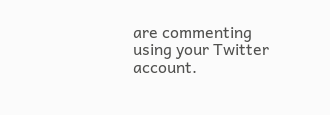are commenting using your Twitter account.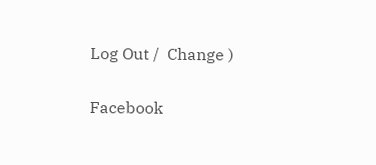Log Out /  Change )

Facebook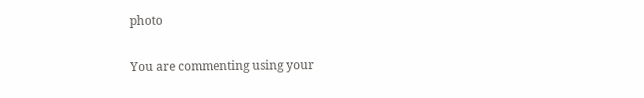photo

You are commenting using your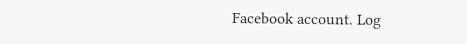Facebook account. Log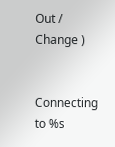Out /  Change )


Connecting to %s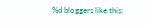%d bloggers like this: